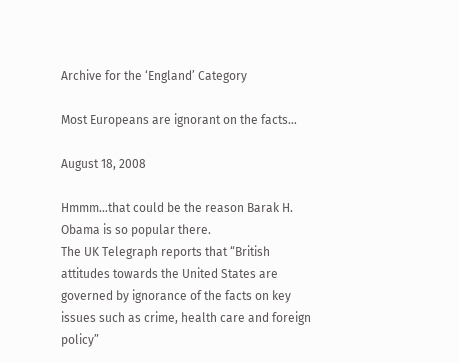Archive for the ‘England’ Category

Most Europeans are ignorant on the facts…

August 18, 2008

Hmmm…that could be the reason Barak H. Obama is so popular there.
The UK Telegraph reports that “British attitudes towards the United States are governed by ignorance of the facts on key issues such as crime, health care and foreign policy”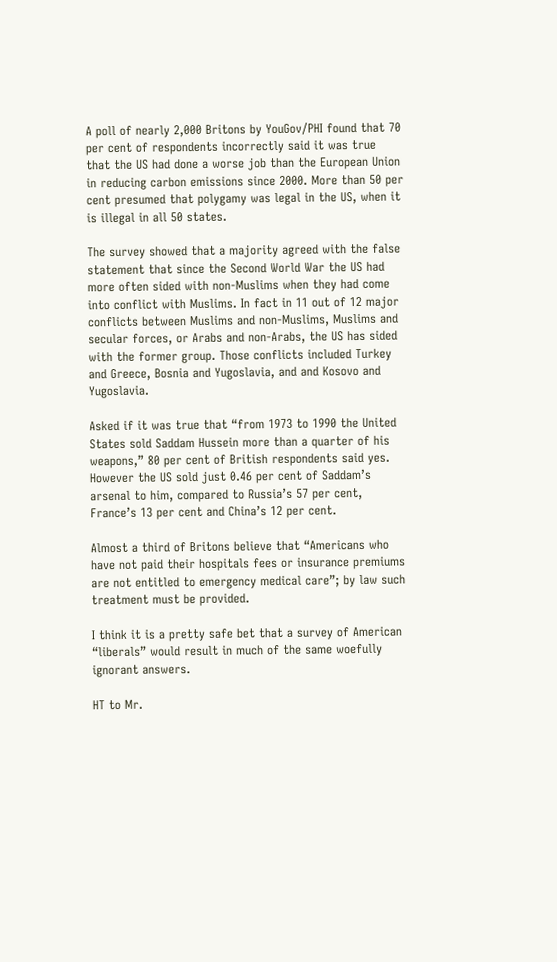A poll of nearly 2,000 Britons by YouGov/PHI found that 70 per cent of respondents incorrectly said it was true that the US had done a worse job than the European Union in reducing carbon emissions since 2000. More than 50 per cent presumed that polygamy was legal in the US, when it is illegal in all 50 states.

The survey showed that a majority agreed with the false statement that since the Second World War the US had more often sided with non-Muslims when they had come into conflict with Muslims. In fact in 11 out of 12 major conflicts between Muslims and non-Muslims, Muslims and secular forces, or Arabs and non-Arabs, the US has sided with the former group. Those conflicts included Turkey and Greece, Bosnia and Yugoslavia, and and Kosovo and Yugoslavia.

Asked if it was true that “from 1973 to 1990 the United States sold Saddam Hussein more than a quarter of his weapons,” 80 per cent of British respondents said yes. However the US sold just 0.46 per cent of Saddam’s arsenal to him, compared to Russia’s 57 per cent, France’s 13 per cent and China’s 12 per cent.

Almost a third of Britons believe that “Americans who have not paid their hospitals fees or insurance premiums are not entitled to emergency medical care”; by law such treatment must be provided.

I think it is a pretty safe bet that a survey of American “liberals” would result in much of the same woefully ignorant answers.

HT to Mr.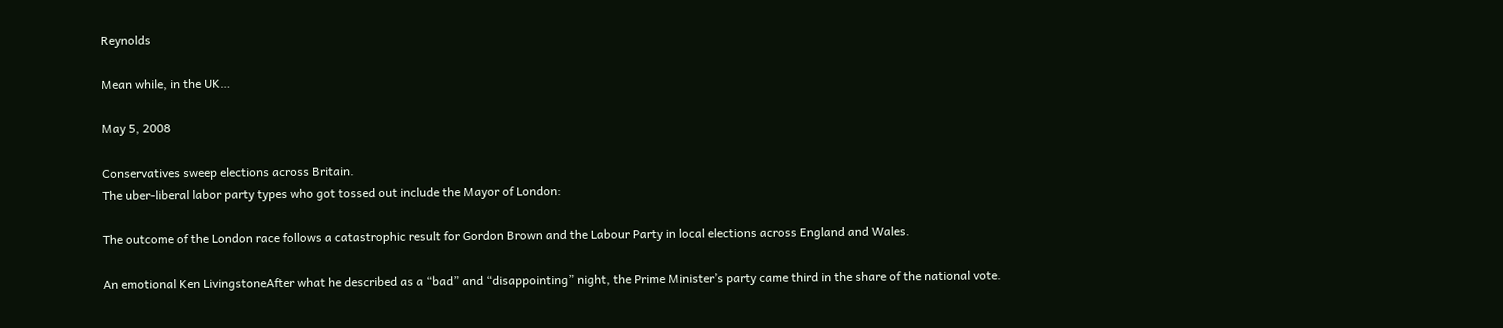Reynolds

Mean while, in the UK…

May 5, 2008

Conservatives sweep elections across Britain.
The uber-liberal labor party types who got tossed out include the Mayor of London:

The outcome of the London race follows a catastrophic result for Gordon Brown and the Labour Party in local elections across England and Wales.

An emotional Ken LivingstoneAfter what he described as a “bad” and “disappointing” night, the Prime Minister’s party came third in the share of the national vote.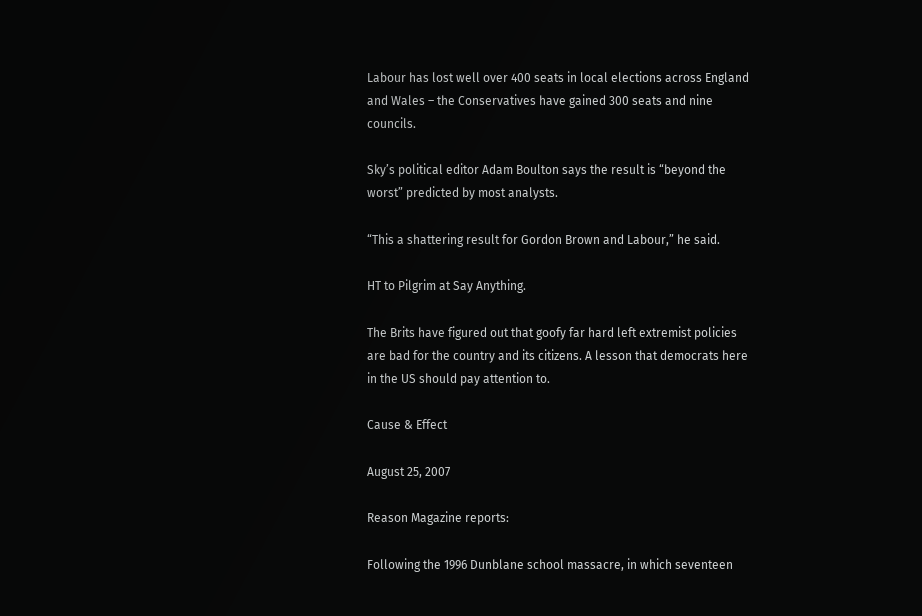Labour has lost well over 400 seats in local elections across England and Wales – the Conservatives have gained 300 seats and nine councils.

Sky’s political editor Adam Boulton says the result is “beyond the worst” predicted by most analysts.

“This a shattering result for Gordon Brown and Labour,” he said.

HT to Pilgrim at Say Anything.

The Brits have figured out that goofy far hard left extremist policies are bad for the country and its citizens. A lesson that democrats here in the US should pay attention to.

Cause & Effect

August 25, 2007

Reason Magazine reports:

Following the 1996 Dunblane school massacre, in which seventeen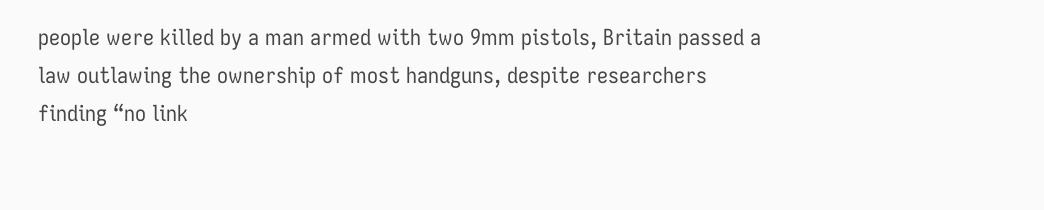people were killed by a man armed with two 9mm pistols, Britain passed a law outlawing the ownership of most handguns, despite researchers finding “no link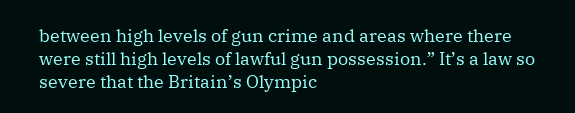between high levels of gun crime and areas where there were still high levels of lawful gun possession.” It’s a law so severe that the Britain’s Olympic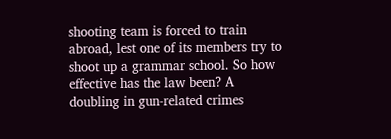shooting team is forced to train abroad, lest one of its members try to shoot up a grammar school. So how effective has the law been? A doubling in gun-related crimes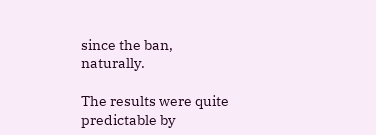since the ban, naturally.

The results were quite predictable by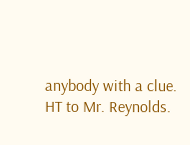anybody with a clue.
HT to Mr. Reynolds.